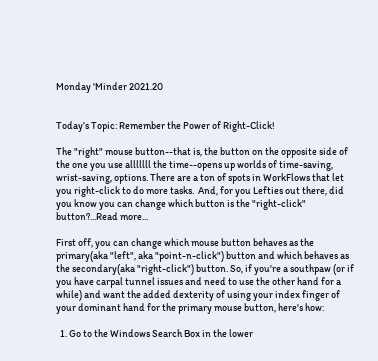Monday 'Minder 2021.20


Today’s Topic: Remember the Power of Right-Click!

The "right" mouse button--that is, the button on the opposite side of the one you use alllllll the time--opens up worlds of time-saving, wrist-saving, options. There are a ton of spots in WorkFlows that let you right-click to do more tasks.  And, for you Lefties out there, did you know you can change which button is the "right-click" button?...Read more...

First off, you can change which mouse button behaves as the primary(aka "left", aka "point-n-click") button and which behaves as the secondary(aka "right-click") button. So, if you're a southpaw (or if you have carpal tunnel issues and need to use the other hand for a while) and want the added dexterity of using your index finger of your dominant hand for the primary mouse button, here's how:

  1. Go to the Windows Search Box in the lower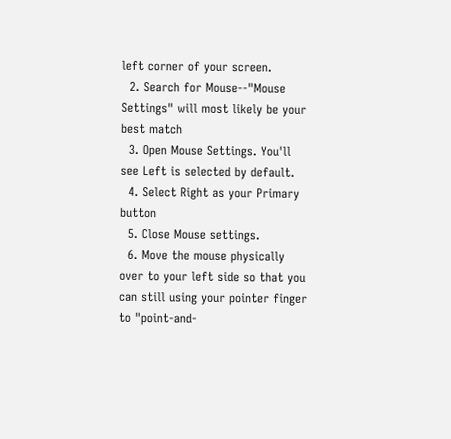left corner of your screen.
  2. Search for Mouse--"Mouse Settings" will most likely be your best match
  3. Open Mouse Settings. You'll see Left is selected by default.
  4. Select Right as your Primary button
  5. Close Mouse settings.
  6. Move the mouse physically over to your left side so that you can still using your pointer finger to "point-and-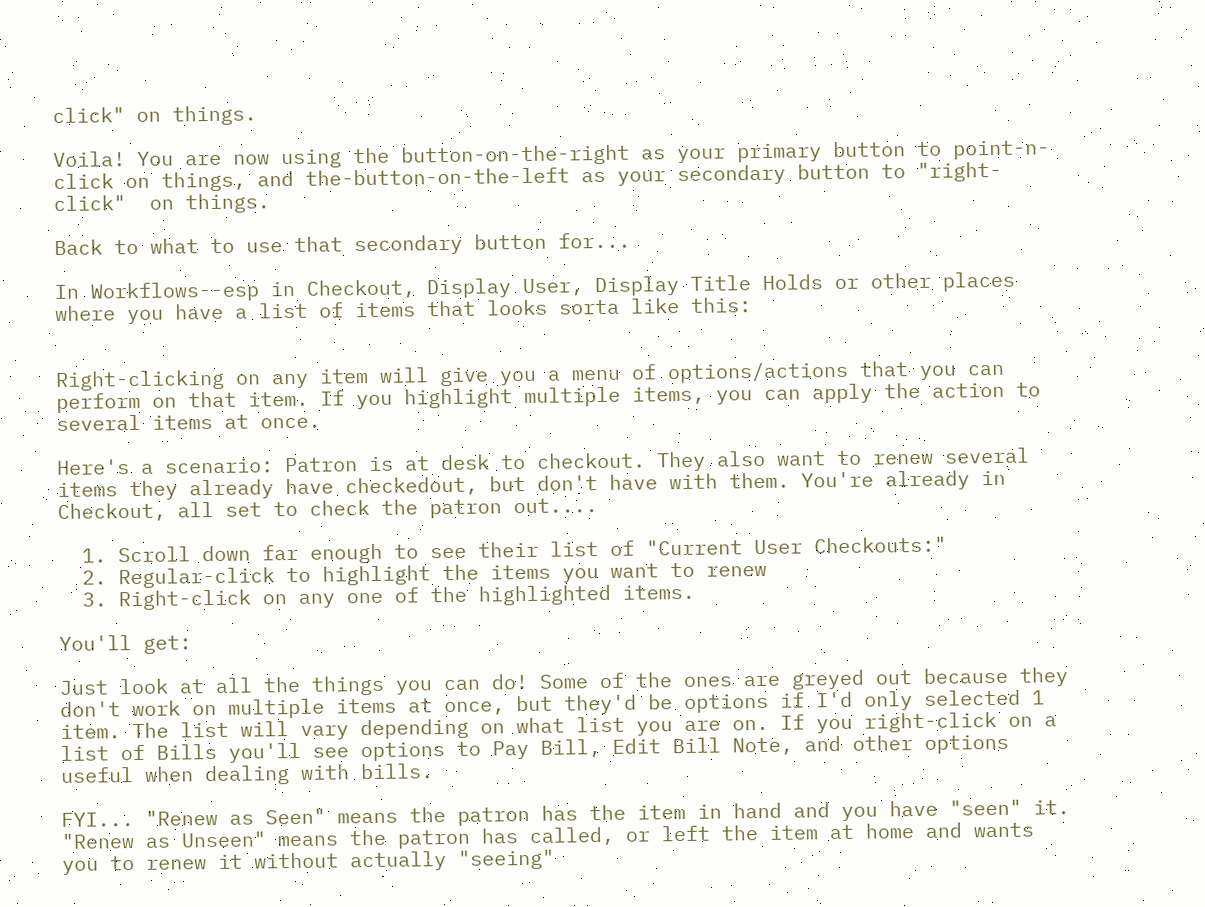click" on things.

Voila! You are now using the button-on-the-right as your primary button to point-n-click on things, and the-button-on-the-left as your secondary button to "right-click"  on things.

Back to what to use that secondary button for...

In Workflows--esp in Checkout, Display User, Display Title Holds or other places where you have a list of items that looks sorta like this:


Right-clicking on any item will give you a menu of options/actions that you can perform on that item. If you highlight multiple items, you can apply the action to several items at once.

Here's a scenario: Patron is at desk to checkout. They also want to renew several items they already have checkedout, but don't have with them. You're already in Checkout, all set to check the patron out....

  1. Scroll down far enough to see their list of "Current User Checkouts:"
  2. Regular-click to highlight the items you want to renew
  3. Right-click on any one of the highlighted items.

You'll get:

Just look at all the things you can do! Some of the ones are greyed out because they don't work on multiple items at once, but they'd be options if I'd only selected 1 item. The list will vary depending on what list you are on. If you right-click on a list of Bills you'll see options to Pay Bill, Edit Bill Note, and other options useful when dealing with bills.

FYI... "Renew as Seen" means the patron has the item in hand and you have "seen" it. "Renew as Unseen" means the patron has called, or left the item at home and wants you to renew it without actually "seeing"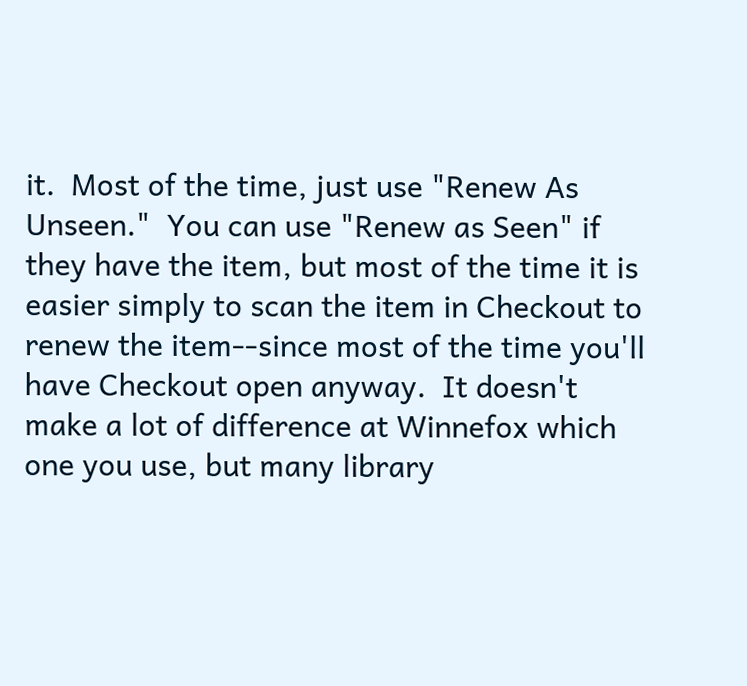it.  Most of the time, just use "Renew As Unseen."  You can use "Renew as Seen" if they have the item, but most of the time it is easier simply to scan the item in Checkout to renew the item--since most of the time you'll have Checkout open anyway.  It doesn't make a lot of difference at Winnefox which one you use, but many library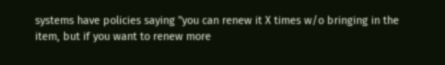systems have policies saying "you can renew it X times w/o bringing in the item, but if you want to renew more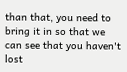than that, you need to bring it in so that we can see that you haven't lost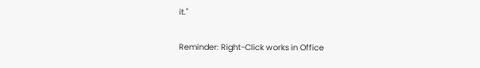it."

Reminder: Right-Click works in Office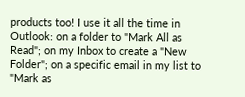products too! I use it all the time in Outlook: on a folder to "Mark All as Read"; on my Inbox to create a "New Folder"; on a specific email in my list to "Mark as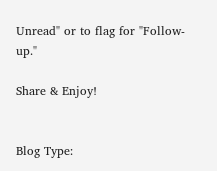Unread" or to flag for "Follow-up."

Share & Enjoy!


Blog Type: